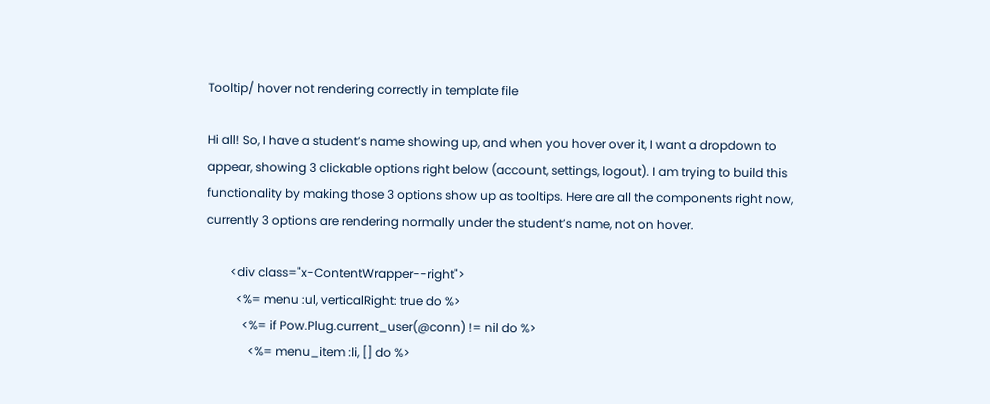Tooltip/ hover not rendering correctly in template file

Hi all! So, I have a student’s name showing up, and when you hover over it, I want a dropdown to appear, showing 3 clickable options right below (account, settings, logout). I am trying to build this functionality by making those 3 options show up as tooltips. Here are all the components right now, currently 3 options are rendering normally under the student’s name, not on hover.

        <div class="x-ContentWrapper--right">
          <%= menu :ul, verticalRight: true do %>
            <%= if Pow.Plug.current_user(@conn) != nil do %>
              <%= menu_item :li, [] do %>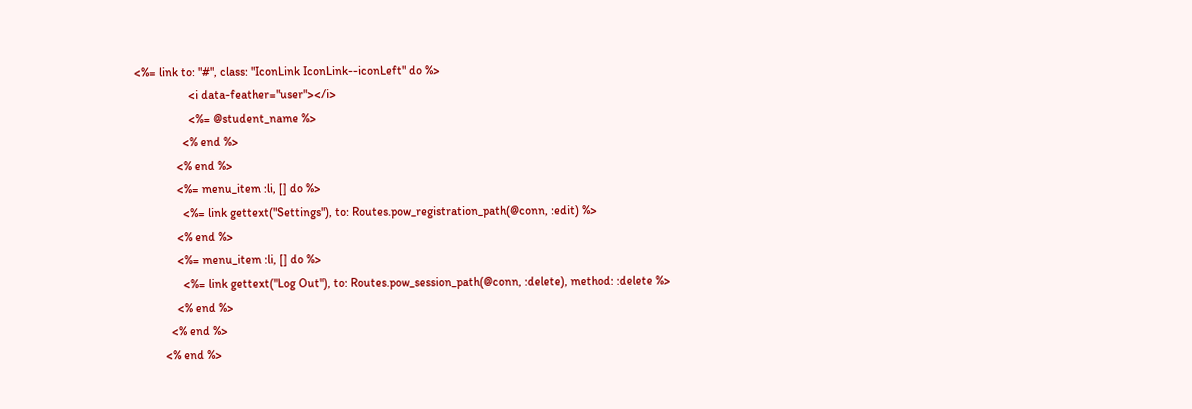<%= link to: "#", class: "IconLink IconLink--iconLeft" do %>
                  <i data-feather="user"></i>
                  <%= @student_name %>
                <% end %>
              <% end %>
              <%= menu_item :li, [] do %>
                <%= link gettext("Settings"), to: Routes.pow_registration_path(@conn, :edit) %>
              <% end %>
              <%= menu_item :li, [] do %>
                <%= link gettext("Log Out"), to: Routes.pow_session_path(@conn, :delete), method: :delete %>
              <% end %>
            <% end %>
          <% end %>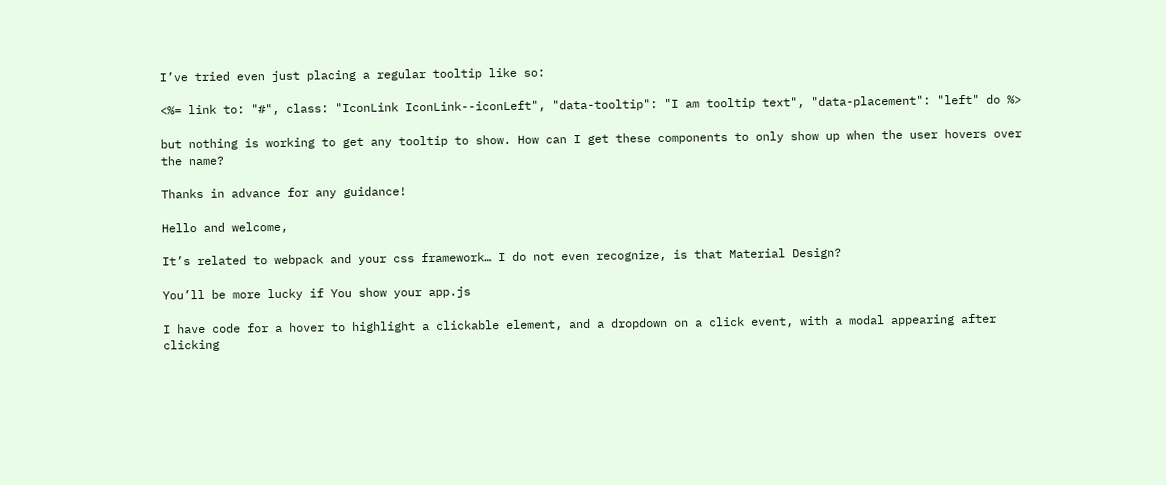I’ve tried even just placing a regular tooltip like so:

<%= link to: "#", class: "IconLink IconLink--iconLeft", "data-tooltip": "I am tooltip text", "data-placement": "left" do %>

but nothing is working to get any tooltip to show. How can I get these components to only show up when the user hovers over the name?

Thanks in advance for any guidance!

Hello and welcome,

It’s related to webpack and your css framework… I do not even recognize, is that Material Design?

You’ll be more lucky if You show your app.js

I have code for a hover to highlight a clickable element, and a dropdown on a click event, with a modal appearing after clicking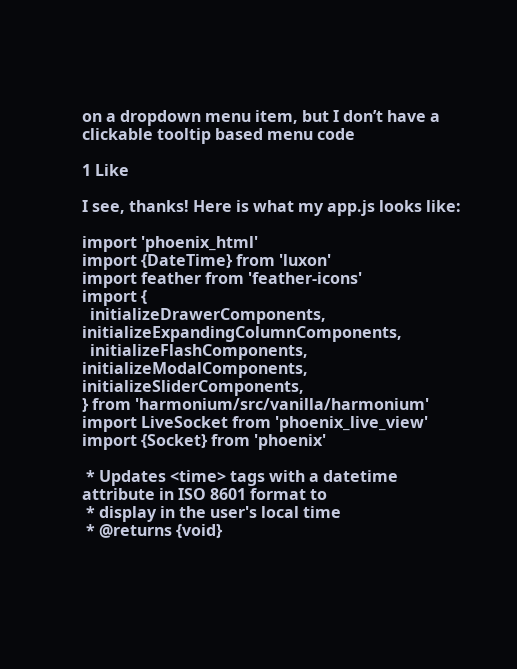on a dropdown menu item, but I don’t have a clickable tooltip based menu code

1 Like

I see, thanks! Here is what my app.js looks like:

import 'phoenix_html'
import {DateTime} from 'luxon'
import feather from 'feather-icons'
import {
  initializeDrawerComponents, initializeExpandingColumnComponents,
  initializeFlashComponents, initializeModalComponents, initializeSliderComponents,
} from 'harmonium/src/vanilla/harmonium'
import LiveSocket from 'phoenix_live_view'
import {Socket} from 'phoenix'

 * Updates <time> tags with a datetime attribute in ISO 8601 format to
 * display in the user's local time
 * @returns {void}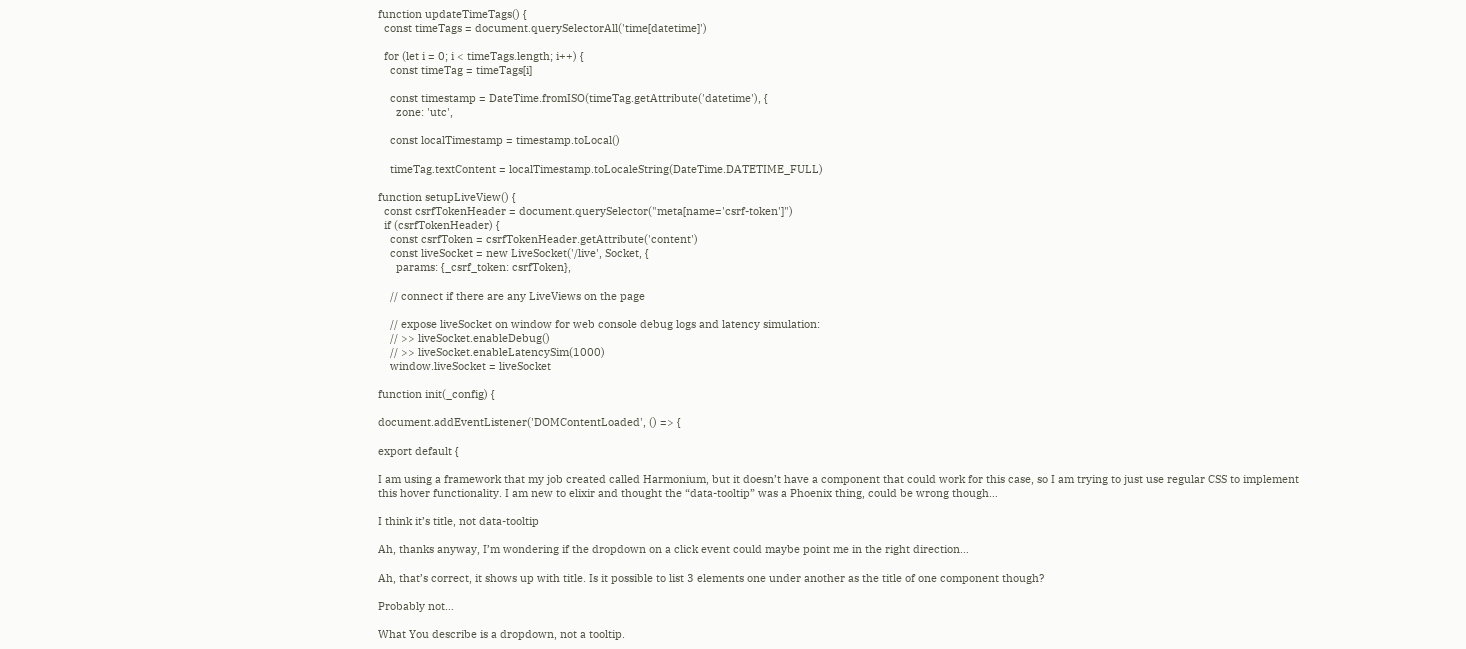function updateTimeTags() {
  const timeTags = document.querySelectorAll('time[datetime]')

  for (let i = 0; i < timeTags.length; i++) {
    const timeTag = timeTags[i]

    const timestamp = DateTime.fromISO(timeTag.getAttribute('datetime'), {
      zone: 'utc',

    const localTimestamp = timestamp.toLocal()

    timeTag.textContent = localTimestamp.toLocaleString(DateTime.DATETIME_FULL)

function setupLiveView() {
  const csrfTokenHeader = document.querySelector("meta[name='csrf-token']")
  if (csrfTokenHeader) {
    const csrfToken = csrfTokenHeader.getAttribute('content')
    const liveSocket = new LiveSocket('/live', Socket, {
      params: {_csrf_token: csrfToken},

    // connect if there are any LiveViews on the page

    // expose liveSocket on window for web console debug logs and latency simulation:
    // >> liveSocket.enableDebug()
    // >> liveSocket.enableLatencySim(1000)
    window.liveSocket = liveSocket

function init(_config) {

document.addEventListener('DOMContentLoaded', () => {

export default {

I am using a framework that my job created called Harmonium, but it doesn’t have a component that could work for this case, so I am trying to just use regular CSS to implement this hover functionality. I am new to elixir and thought the “data-tooltip” was a Phoenix thing, could be wrong though…

I think it’s title, not data-tooltip

Ah, thanks anyway, I’m wondering if the dropdown on a click event could maybe point me in the right direction…

Ah, that’s correct, it shows up with title. Is it possible to list 3 elements one under another as the title of one component though?

Probably not…

What You describe is a dropdown, not a tooltip.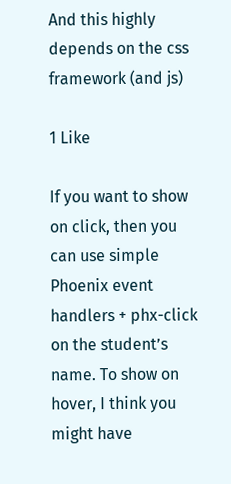And this highly depends on the css framework (and js)

1 Like

If you want to show on click, then you can use simple Phoenix event handlers + phx-click on the student’s name. To show on hover, I think you might have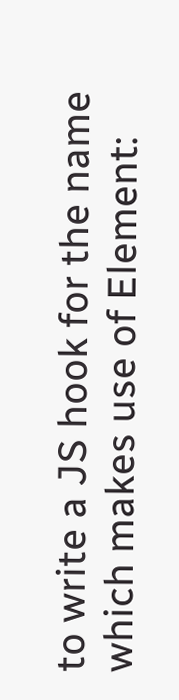to write a JS hook for the name which makes use of Element: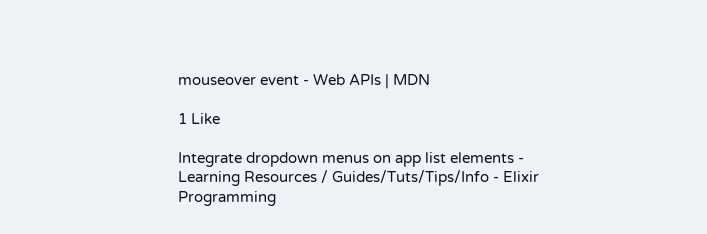mouseover event - Web APIs | MDN

1 Like

Integrate dropdown menus on app list elements - Learning Resources / Guides/Tuts/Tips/Info - Elixir Programming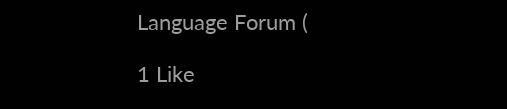Language Forum (

1 Like